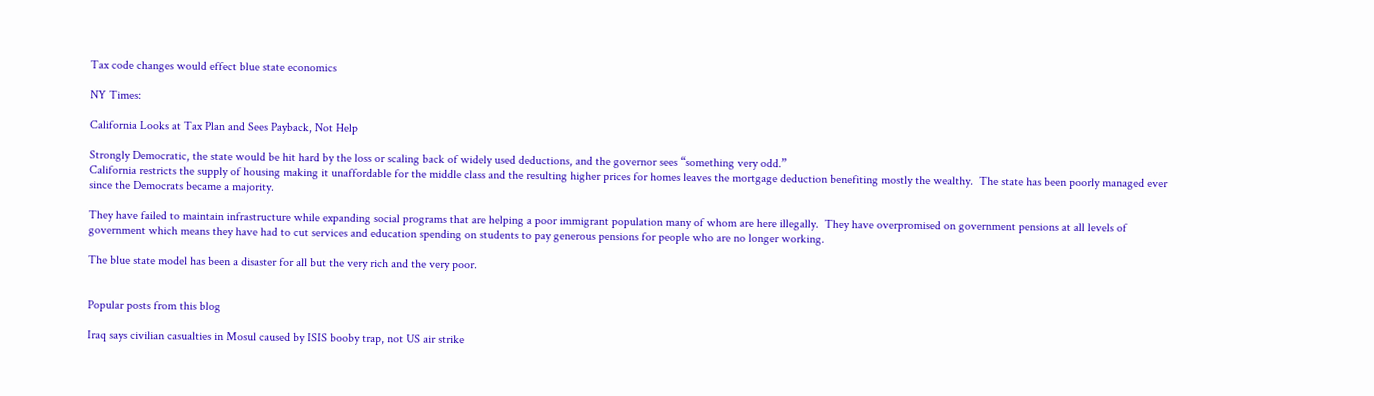Tax code changes would effect blue state economics

NY Times:

California Looks at Tax Plan and Sees Payback, Not Help

Strongly Democratic, the state would be hit hard by the loss or scaling back of widely used deductions, and the governor sees “something very odd.”
California restricts the supply of housing making it unaffordable for the middle class and the resulting higher prices for homes leaves the mortgage deduction benefiting mostly the wealthy.  The state has been poorly managed ever since the Democrats became a majority.

They have failed to maintain infrastructure while expanding social programs that are helping a poor immigrant population many of whom are here illegally.  They have overpromised on government pensions at all levels of government which means they have had to cut services and education spending on students to pay generous pensions for people who are no longer working.

The blue state model has been a disaster for all but the very rich and the very poor.


Popular posts from this blog

Iraq says civilian casualties in Mosul caused by ISIS booby trap, not US air strike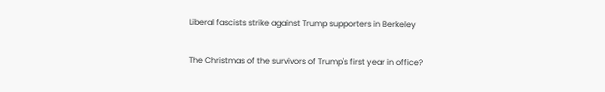Liberal fascists strike against Trump supporters in Berkeley

The Christmas of the survivors of Trump's first year in office?